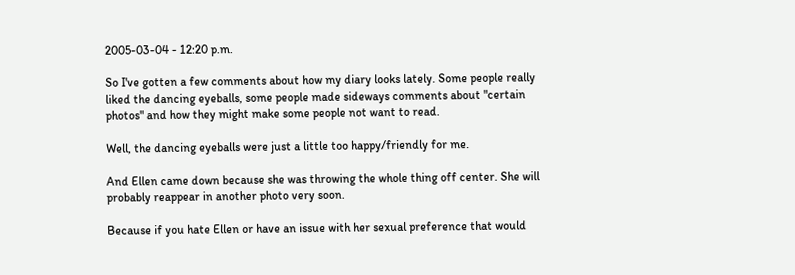2005-03-04 - 12:20 p.m.

So I've gotten a few comments about how my diary looks lately. Some people really liked the dancing eyeballs, some people made sideways comments about "certain photos" and how they might make some people not want to read.

Well, the dancing eyeballs were just a little too happy/friendly for me.

And Ellen came down because she was throwing the whole thing off center. She will probably reappear in another photo very soon.

Because if you hate Ellen or have an issue with her sexual preference that would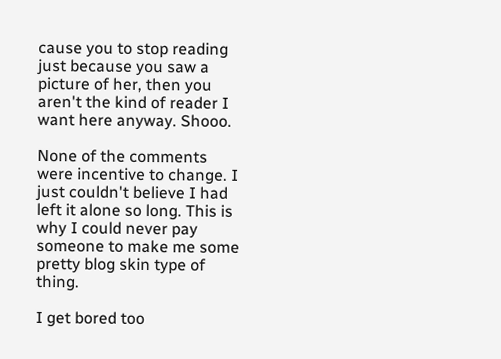cause you to stop reading just because you saw a picture of her, then you aren't the kind of reader I want here anyway. Shooo.

None of the comments were incentive to change. I just couldn't believe I had left it alone so long. This is why I could never pay someone to make me some pretty blog skin type of thing.

I get bored too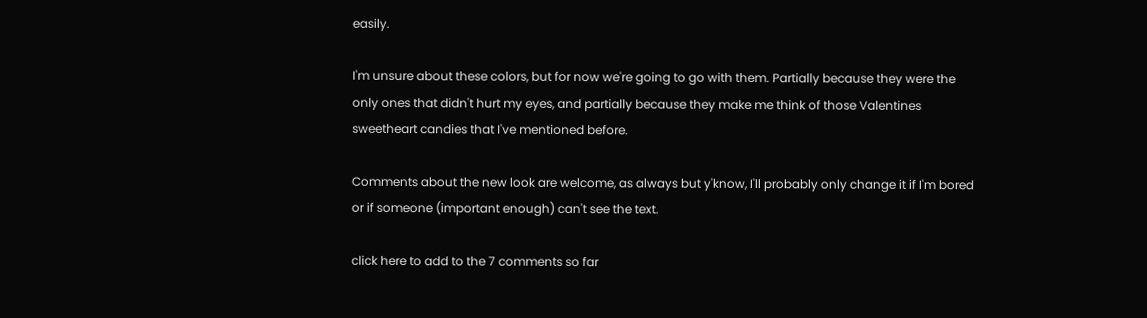easily.

I'm unsure about these colors, but for now we're going to go with them. Partially because they were the only ones that didn't hurt my eyes, and partially because they make me think of those Valentines sweetheart candies that I've mentioned before.

Comments about the new look are welcome, as always but y'know, I'll probably only change it if I'm bored or if someone (important enough) can't see the text.

click here to add to the 7 comments so far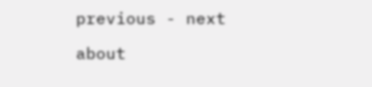previous - next

about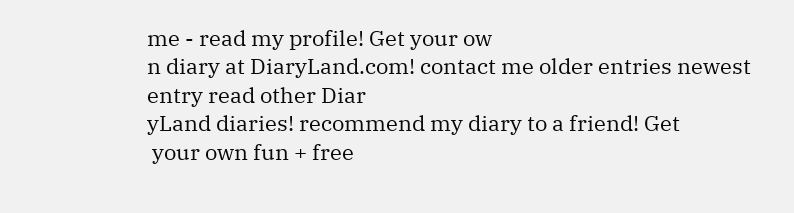me - read my profile! Get your ow
n diary at DiaryLand.com! contact me older entries newest entry read other Diar
yLand diaries! recommend my diary to a friend! Get
 your own fun + free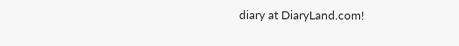diary at DiaryLand.com!